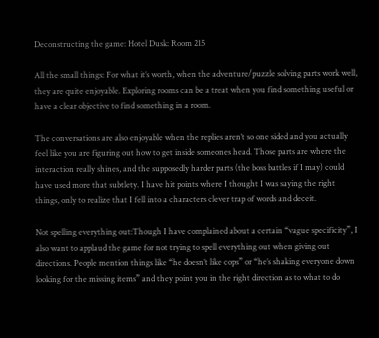Deconstructing the game: Hotel Dusk: Room 215

All the small things: For what it’s worth, when the adventure/puzzle solving parts work well, they are quite enjoyable. Exploring rooms can be a treat when you find something useful or have a clear objective to find something in a room.

The conversations are also enjoyable when the replies aren’t so one sided and you actually feel like you are figuring out how to get inside someones head. Those parts are where the interaction really shines, and the supposedly harder parts (the boss battles if I may) could have used more that subtlety. I have hit points where I thought I was saying the right things, only to realize that I fell into a characters clever trap of words and deceit.

Not spelling everything out:Though I have complained about a certain “vague specificity”, I also want to applaud the game for not trying to spell everything out when giving out directions. People mention things like “he doesn’t like cops” or “he’s shaking everyone down looking for the missing items” and they point you in the right direction as to what to do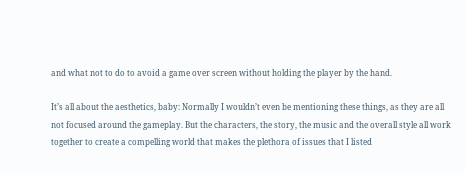and what not to do to avoid a game over screen without holding the player by the hand.

It’s all about the aesthetics, baby: Normally I wouldn’t even be mentioning these things, as they are all not focused around the gameplay. But the characters, the story, the music and the overall style all work together to create a compelling world that makes the plethora of issues that I listed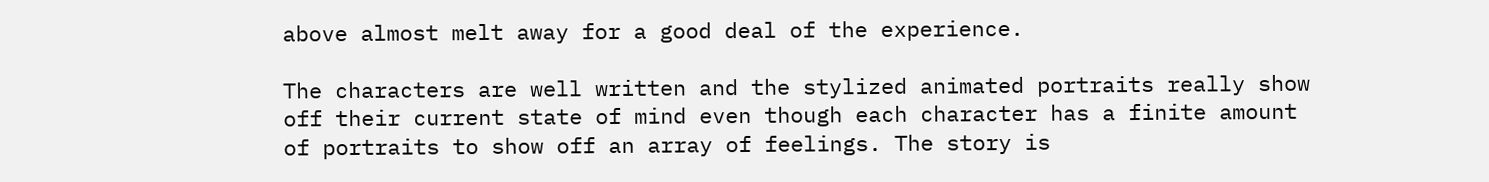above almost melt away for a good deal of the experience.

The characters are well written and the stylized animated portraits really show off their current state of mind even though each character has a finite amount of portraits to show off an array of feelings. The story is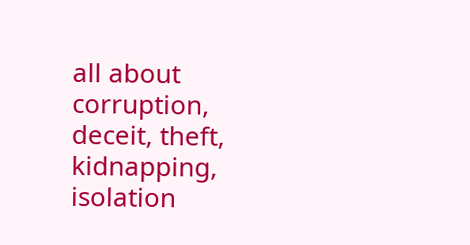all about corruption, deceit, theft, kidnapping, isolation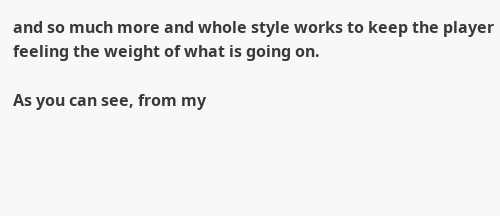and so much more and whole style works to keep the player feeling the weight of what is going on.

As you can see, from my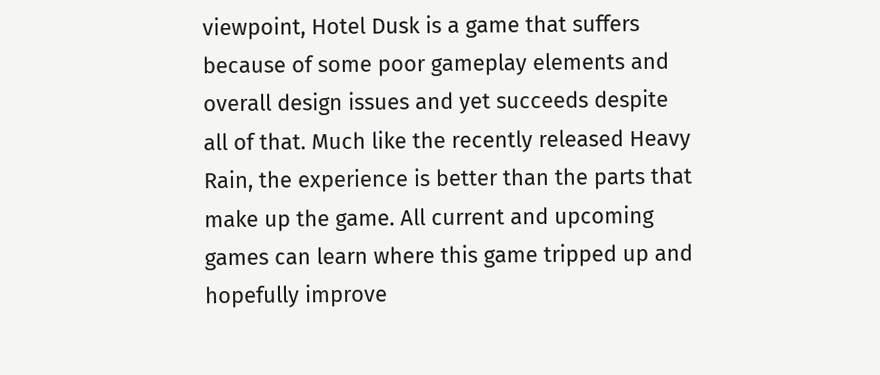viewpoint, Hotel Dusk is a game that suffers because of some poor gameplay elements and overall design issues and yet succeeds despite all of that. Much like the recently released Heavy Rain, the experience is better than the parts that make up the game. All current and upcoming games can learn where this game tripped up and hopefully improve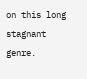on this long stagnant genre.